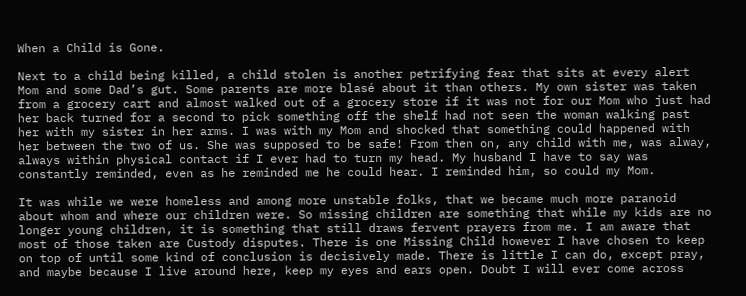When a Child is Gone.

Next to a child being killed, a child stolen is another petrifying fear that sits at every alert Mom and some Dad’s gut. Some parents are more blasé about it than others. My own sister was taken from a grocery cart and almost walked out of a grocery store if it was not for our Mom who just had her back turned for a second to pick something off the shelf had not seen the woman walking past her with my sister in her arms. I was with my Mom and shocked that something could happened with her between the two of us. She was supposed to be safe! From then on, any child with me, was alway, always within physical contact if I ever had to turn my head. My husband I have to say was constantly reminded, even as he reminded me he could hear. I reminded him, so could my Mom.

It was while we were homeless and among more unstable folks, that we became much more paranoid about whom and where our children were. So missing children are something that while my kids are no longer young children, it is something that still draws fervent prayers from me. I am aware that most of those taken are Custody disputes. There is one Missing Child however I have chosen to keep on top of until some kind of conclusion is decisively made. There is little I can do, except pray, and maybe because I live around here, keep my eyes and ears open. Doubt I will ever come across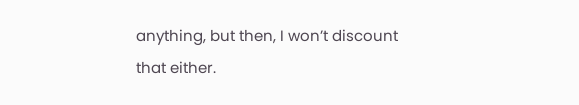anything, but then, I won’t discount that either.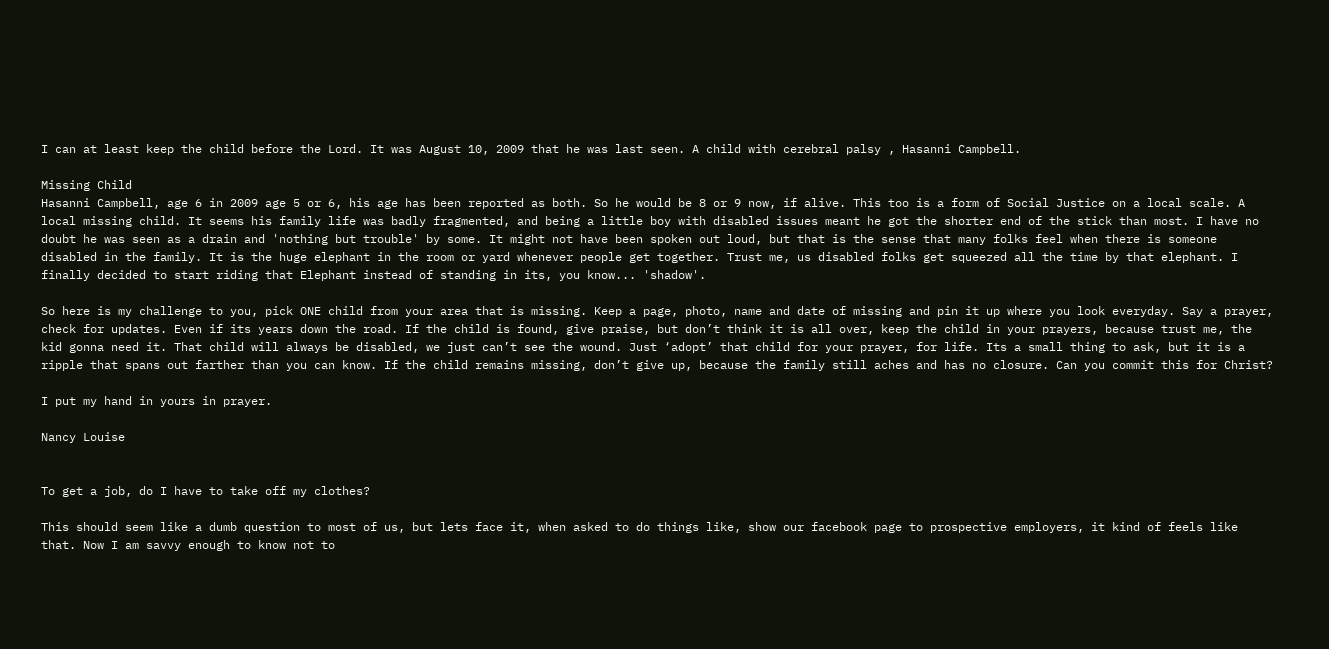I can at least keep the child before the Lord. It was August 10, 2009 that he was last seen. A child with cerebral palsy , Hasanni Campbell.

Missing Child
Hasanni Campbell, age 6 in 2009 age 5 or 6, his age has been reported as both. So he would be 8 or 9 now, if alive. This too is a form of Social Justice on a local scale. A local missing child. It seems his family life was badly fragmented, and being a little boy with disabled issues meant he got the shorter end of the stick than most. I have no doubt he was seen as a drain and 'nothing but trouble' by some. It might not have been spoken out loud, but that is the sense that many folks feel when there is someone disabled in the family. It is the huge elephant in the room or yard whenever people get together. Trust me, us disabled folks get squeezed all the time by that elephant. I finally decided to start riding that Elephant instead of standing in its, you know... 'shadow'.

So here is my challenge to you, pick ONE child from your area that is missing. Keep a page, photo, name and date of missing and pin it up where you look everyday. Say a prayer, check for updates. Even if its years down the road. If the child is found, give praise, but don’t think it is all over, keep the child in your prayers, because trust me, the kid gonna need it. That child will always be disabled, we just can’t see the wound. Just ‘adopt’ that child for your prayer, for life. Its a small thing to ask, but it is a ripple that spans out farther than you can know. If the child remains missing, don’t give up, because the family still aches and has no closure. Can you commit this for Christ?

I put my hand in yours in prayer.

Nancy Louise


To get a job, do I have to take off my clothes?

This should seem like a dumb question to most of us, but lets face it, when asked to do things like, show our facebook page to prospective employers, it kind of feels like that. Now I am savvy enough to know not to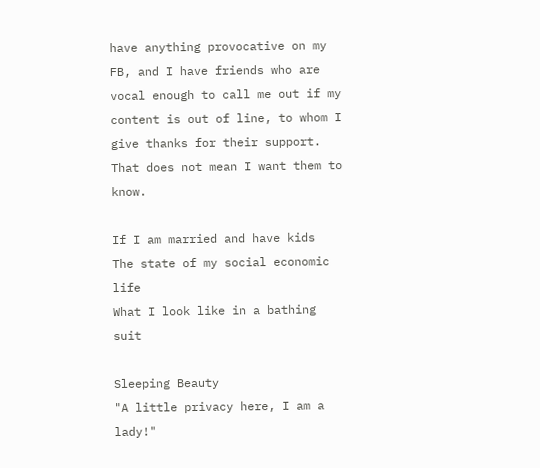have anything provocative on my FB, and I have friends who are vocal enough to call me out if my content is out of line, to whom I give thanks for their support. That does not mean I want them to know.

If I am married and have kids
The state of my social economic life
What I look like in a bathing suit

Sleeping Beauty
"A little privacy here, I am a lady!"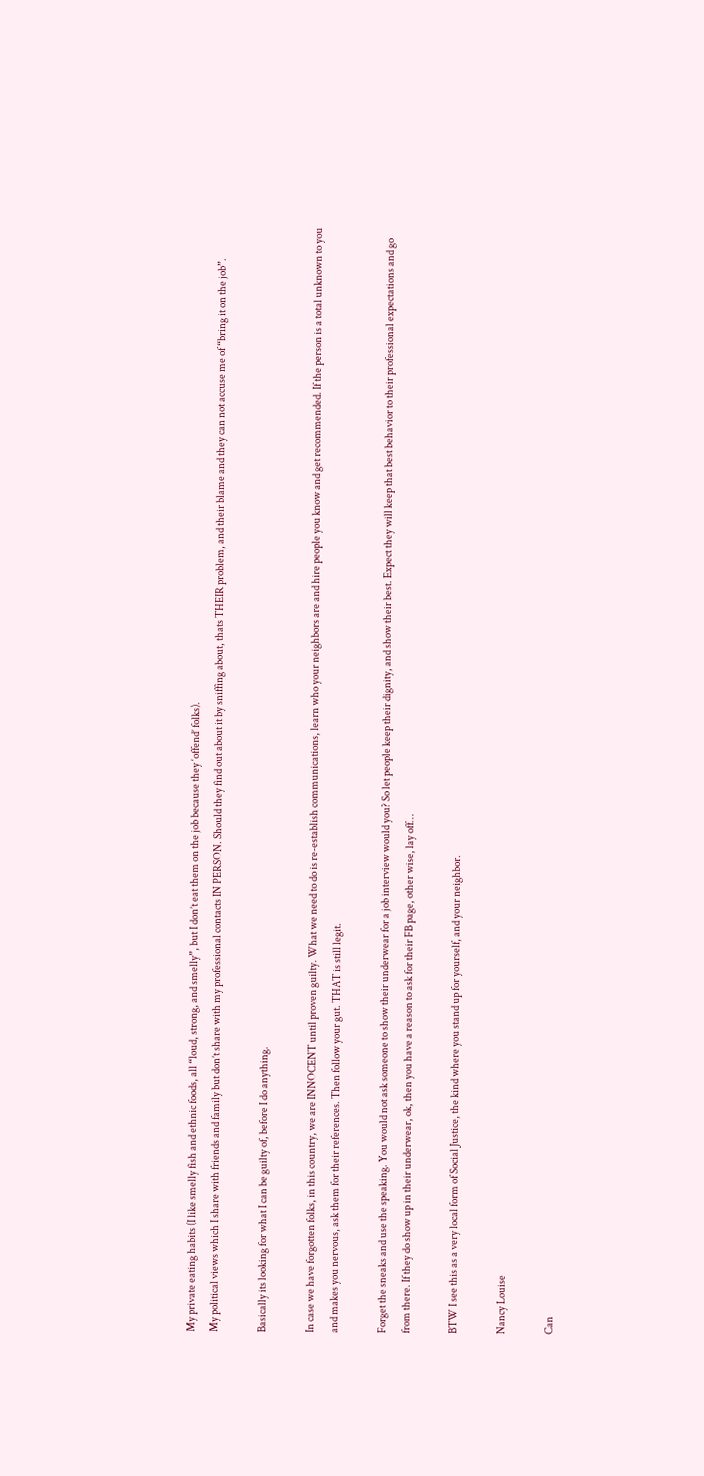My private eating habits (I like smelly fish and ethnic foods, all “loud, strong, and smelly”, but I don’t eat them on the job because they ‘offend’ folks).
My political views which I share with friends and family but don’t share with my professional contacts IN PERSON. Should they find out about it by sniffing about, thats THEIR problem, and their blame and they can not accuse me of “bring it on the job”.

Basically its looking for what I can be guilty of, before I do anything.

In case we have forgotten folks, in this country, we are INNOCENT until proven guilty. What we need to do is re-establish communications, learn who your neighbors are and hire people you know and get recommended. If the person is a total unknown to you and makes you nervous, ask them for their references. Then follow your gut. THAT is still legit.

Forget the sneaks and use the speaking. You would not ask someone to show their underwear for a job interview would you? So let people keep their dignity, and show their best. Expect they will keep that best behavior to their professional expectations and go from there. If they do show up in their underwear, ok, then you have a reason to ask for their FB page, other wise, lay off…

BTW I see this as a very local form of Social Justice, the kind where you stand up for yourself, and your neighbor.

Nancy Louise

Can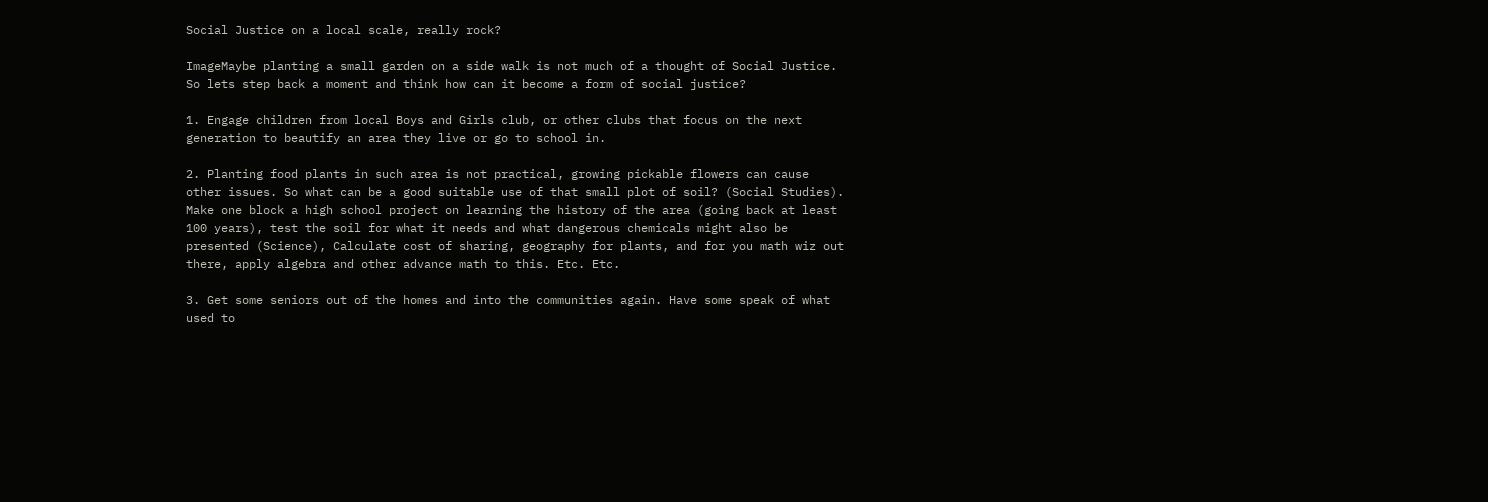Social Justice on a local scale, really rock?

ImageMaybe planting a small garden on a side walk is not much of a thought of Social Justice. So lets step back a moment and think how can it become a form of social justice?

1. Engage children from local Boys and Girls club, or other clubs that focus on the next generation to beautify an area they live or go to school in.

2. Planting food plants in such area is not practical, growing pickable flowers can cause other issues. So what can be a good suitable use of that small plot of soil? (Social Studies). Make one block a high school project on learning the history of the area (going back at least 100 years), test the soil for what it needs and what dangerous chemicals might also be presented (Science), Calculate cost of sharing, geography for plants, and for you math wiz out there, apply algebra and other advance math to this. Etc. Etc.

3. Get some seniors out of the homes and into the communities again. Have some speak of what used to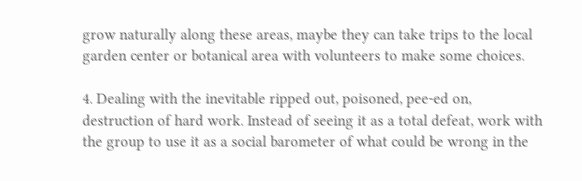grow naturally along these areas, maybe they can take trips to the local garden center or botanical area with volunteers to make some choices.

4. Dealing with the inevitable ripped out, poisoned, pee-ed on, destruction of hard work. Instead of seeing it as a total defeat, work with the group to use it as a social barometer of what could be wrong in the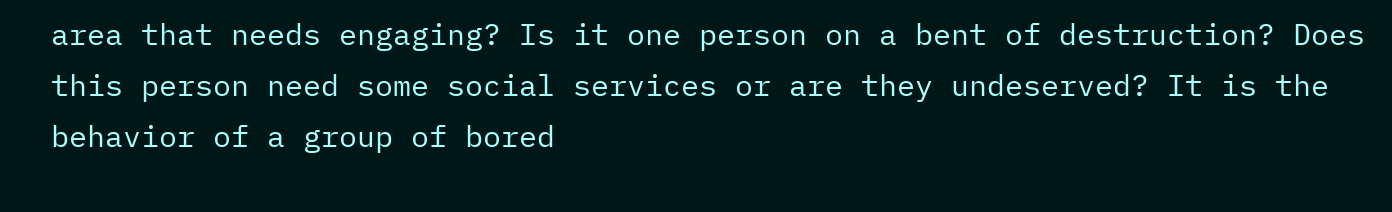area that needs engaging? Is it one person on a bent of destruction? Does this person need some social services or are they undeserved? It is the behavior of a group of bored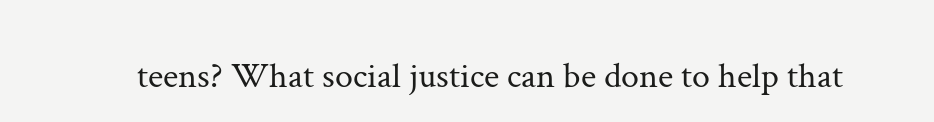teens? What social justice can be done to help that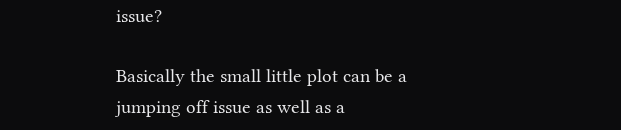issue?

Basically the small little plot can be a jumping off issue as well as a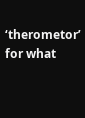‘therometor’ for what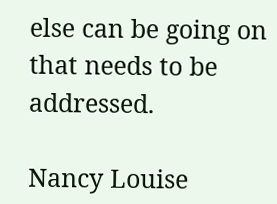else can be going on that needs to be addressed.

Nancy Louise